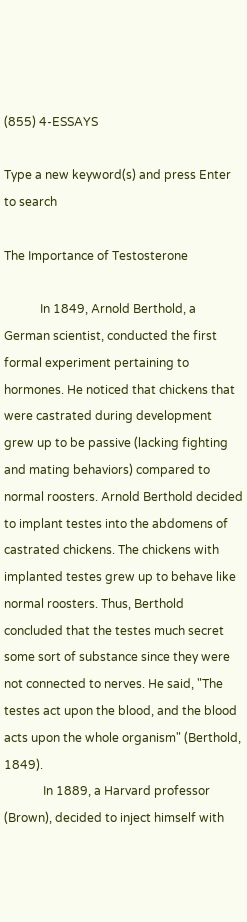(855) 4-ESSAYS

Type a new keyword(s) and press Enter to search

The Importance of Testosterone

            In 1849, Arnold Berthold, a German scientist, conducted the first formal experiment pertaining to hormones. He noticed that chickens that were castrated during development grew up to be passive (lacking fighting and mating behaviors) compared to normal roosters. Arnold Berthold decided to implant testes into the abdomens of castrated chickens. The chickens with implanted testes grew up to behave like normal roosters. Thus, Berthold concluded that the testes much secret some sort of substance since they were not connected to nerves. He said, "The testes act upon the blood, and the blood acts upon the whole organism" (Berthold, 1849).
             In 1889, a Harvard professor (Brown), decided to inject himself with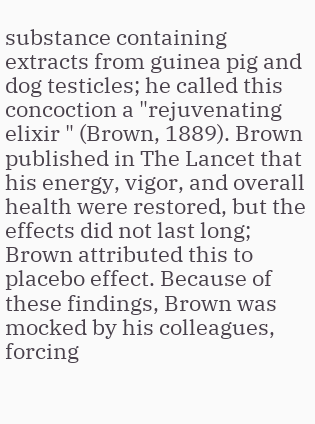substance containing extracts from guinea pig and dog testicles; he called this concoction a "rejuvenating elixir " (Brown, 1889). Brown published in The Lancet that his energy, vigor, and overall health were restored, but the effects did not last long; Brown attributed this to placebo effect. Because of these findings, Brown was mocked by his colleagues, forcing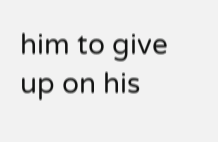him to give up on his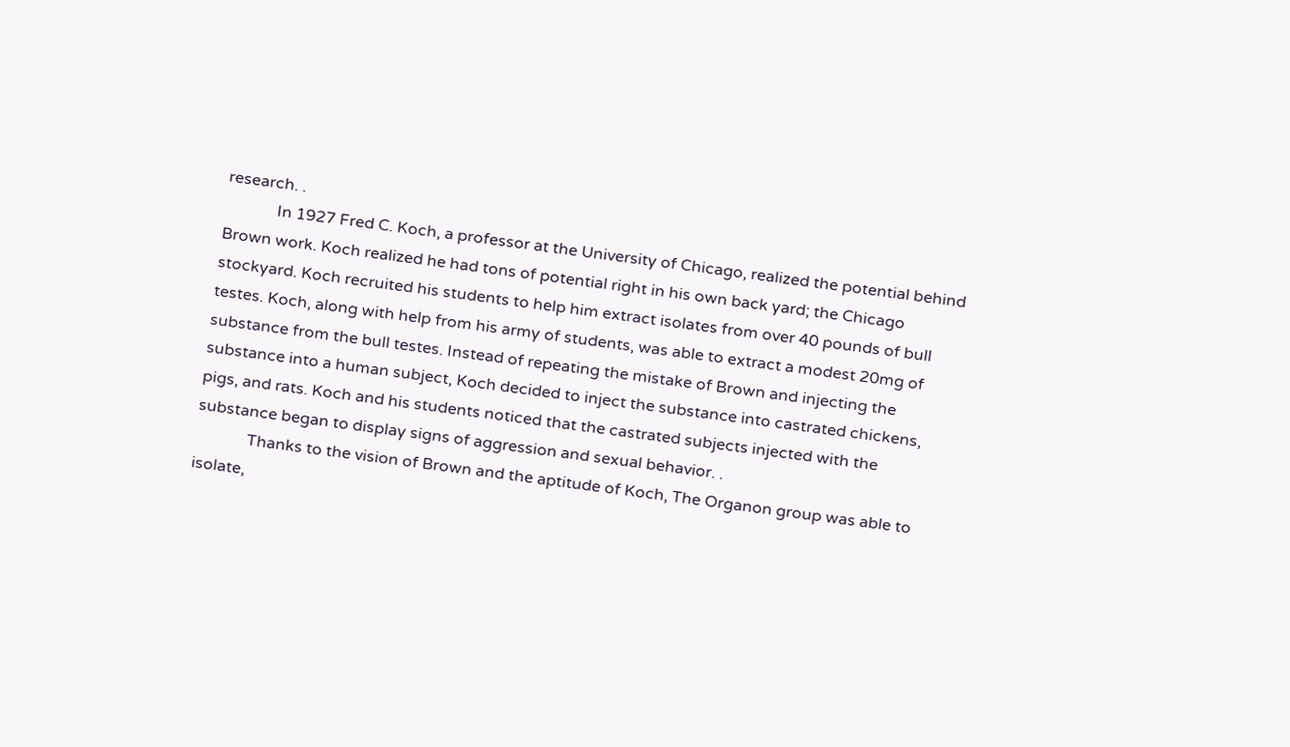research. .
             In 1927 Fred C. Koch, a professor at the University of Chicago, realized the potential behind Brown work. Koch realized he had tons of potential right in his own back yard; the Chicago stockyard. Koch recruited his students to help him extract isolates from over 40 pounds of bull testes. Koch, along with help from his army of students, was able to extract a modest 20mg of substance from the bull testes. Instead of repeating the mistake of Brown and injecting the substance into a human subject, Koch decided to inject the substance into castrated chickens, pigs, and rats. Koch and his students noticed that the castrated subjects injected with the substance began to display signs of aggression and sexual behavior. .
             Thanks to the vision of Brown and the aptitude of Koch, The Organon group was able to isolate,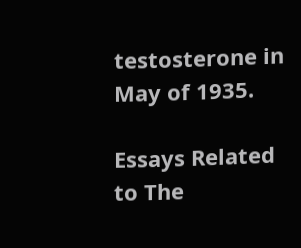testosterone in May of 1935.

Essays Related to The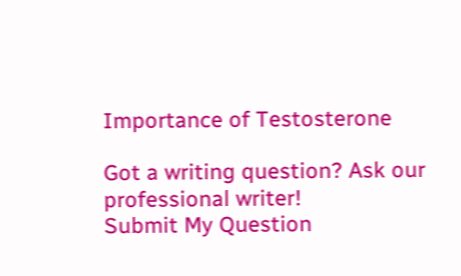Importance of Testosterone

Got a writing question? Ask our professional writer!
Submit My Question